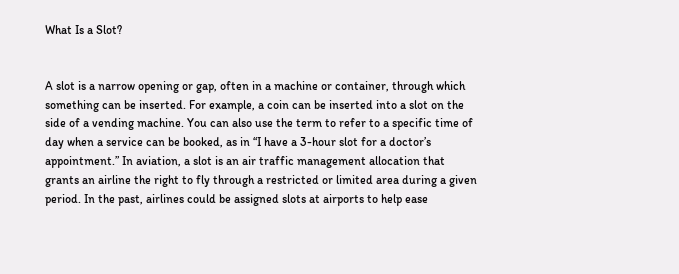What Is a Slot?


A slot is a narrow opening or gap, often in a machine or container, through which something can be inserted. For example, a coin can be inserted into a slot on the side of a vending machine. You can also use the term to refer to a specific time of day when a service can be booked, as in “I have a 3-hour slot for a doctor’s appointment.” In aviation, a slot is an air traffic management allocation that grants an airline the right to fly through a restricted or limited area during a given period. In the past, airlines could be assigned slots at airports to help ease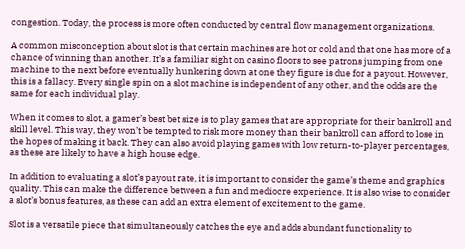congestion. Today, the process is more often conducted by central flow management organizations.

A common misconception about slot is that certain machines are hot or cold and that one has more of a chance of winning than another. It’s a familiar sight on casino floors to see patrons jumping from one machine to the next before eventually hunkering down at one they figure is due for a payout. However, this is a fallacy. Every single spin on a slot machine is independent of any other, and the odds are the same for each individual play.

When it comes to slot, a gamer’s best bet size is to play games that are appropriate for their bankroll and skill level. This way, they won’t be tempted to risk more money than their bankroll can afford to lose in the hopes of making it back. They can also avoid playing games with low return-to-player percentages, as these are likely to have a high house edge.

In addition to evaluating a slot’s payout rate, it is important to consider the game’s theme and graphics quality. This can make the difference between a fun and mediocre experience. It is also wise to consider a slot’s bonus features, as these can add an extra element of excitement to the game.

Slot is a versatile piece that simultaneously catches the eye and adds abundant functionality to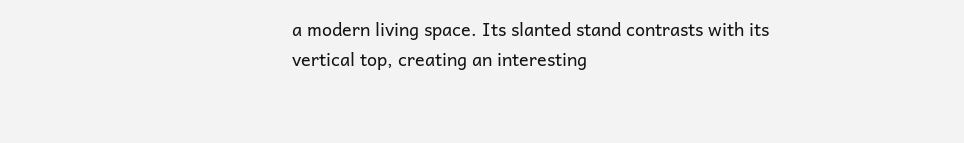a modern living space. Its slanted stand contrasts with its vertical top, creating an interesting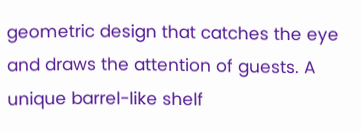geometric design that catches the eye and draws the attention of guests. A unique barrel-like shelf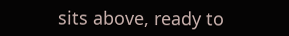sits above, ready to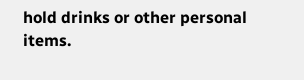hold drinks or other personal items.